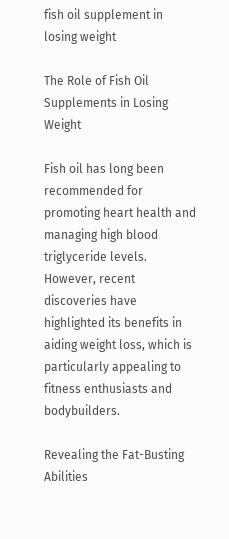fish oil supplement in losing weight

The Role of Fish Oil Supplements in Losing Weight

Fish oil has long been recommended for promoting heart health and managing high blood triglyceride levels. However, recent discoveries have highlighted its benefits in aiding weight loss, which is particularly appealing to fitness enthusiasts and bodybuilders.

Revealing the Fat-Busting Abilities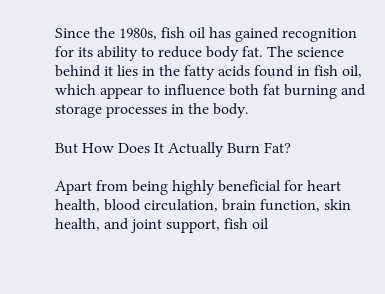Since the 1980s, fish oil has gained recognition for its ability to reduce body fat. The science behind it lies in the fatty acids found in fish oil, which appear to influence both fat burning and storage processes in the body.

But How Does It Actually Burn Fat?

Apart from being highly beneficial for heart health, blood circulation, brain function, skin health, and joint support, fish oil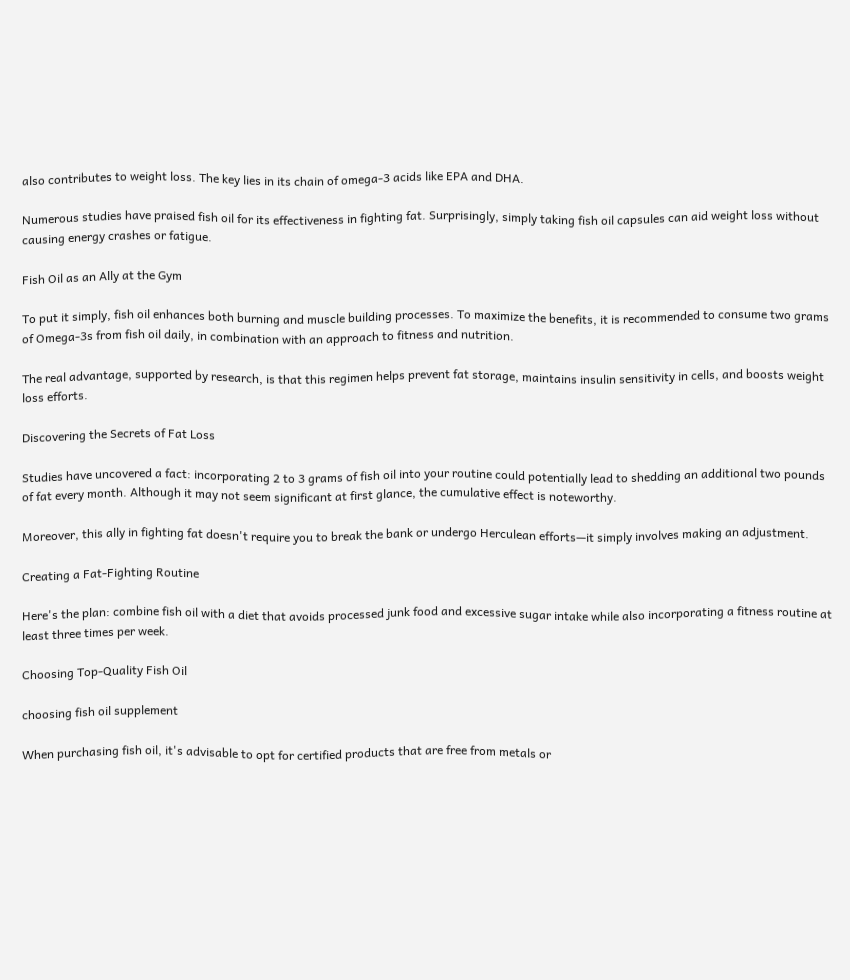also contributes to weight loss. The key lies in its chain of omega-3 acids like EPA and DHA.

Numerous studies have praised fish oil for its effectiveness in fighting fat. Surprisingly, simply taking fish oil capsules can aid weight loss without causing energy crashes or fatigue.

Fish Oil as an Ally at the Gym

To put it simply, fish oil enhances both burning and muscle building processes. To maximize the benefits, it is recommended to consume two grams of Omega-3s from fish oil daily, in combination with an approach to fitness and nutrition.

The real advantage, supported by research, is that this regimen helps prevent fat storage, maintains insulin sensitivity in cells, and boosts weight loss efforts.

Discovering the Secrets of Fat Loss

Studies have uncovered a fact: incorporating 2 to 3 grams of fish oil into your routine could potentially lead to shedding an additional two pounds of fat every month. Although it may not seem significant at first glance, the cumulative effect is noteworthy.

Moreover, this ally in fighting fat doesn't require you to break the bank or undergo Herculean efforts—it simply involves making an adjustment.

Creating a Fat-Fighting Routine

Here's the plan: combine fish oil with a diet that avoids processed junk food and excessive sugar intake while also incorporating a fitness routine at least three times per week.

Choosing Top-Quality Fish Oil

choosing fish oil supplement

When purchasing fish oil, it's advisable to opt for certified products that are free from metals or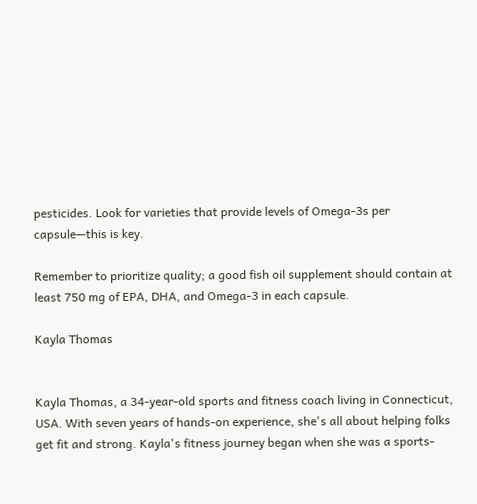pesticides. Look for varieties that provide levels of Omega-3s per capsule—this is key.

Remember to prioritize quality; a good fish oil supplement should contain at least 750 mg of EPA, DHA, and Omega-3 in each capsule.

Kayla Thomas


Kayla Thomas, a 34-year-old sports and fitness coach living in Connecticut, USA. With seven years of hands-on experience, she's all about helping folks get fit and strong. Kayla's fitness journey began when she was a sports-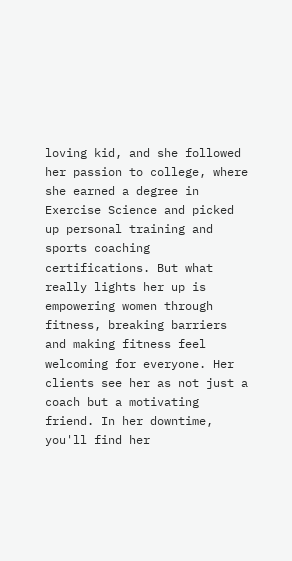loving kid, and she followed her passion to college, where she earned a degree in Exercise Science and picked up personal training and sports coaching certifications. But what really lights her up is empowering women through fitness, breaking barriers and making fitness feel welcoming for everyone. Her clients see her as not just a coach but a motivating friend. In her downtime, you'll find her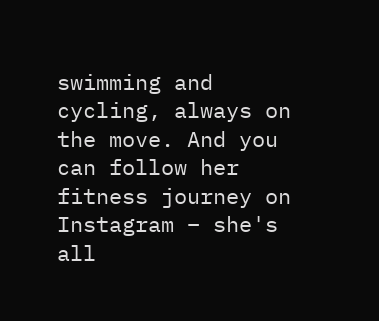swimming and cycling, always on the move. And you can follow her fitness journey on Instagram – she's all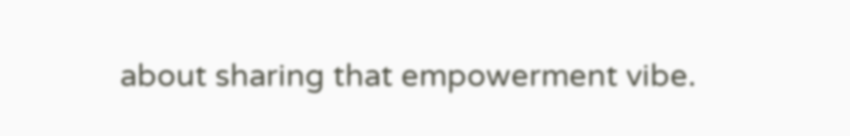about sharing that empowerment vibe.